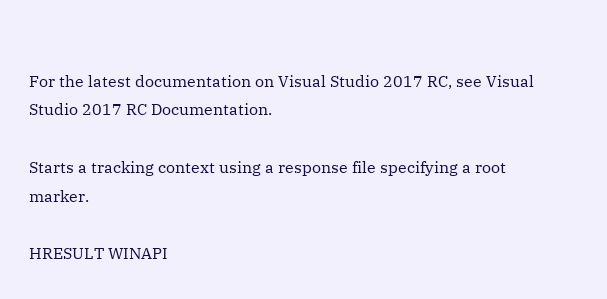For the latest documentation on Visual Studio 2017 RC, see Visual Studio 2017 RC Documentation.

Starts a tracking context using a response file specifying a root marker.

HRESULT WINAPI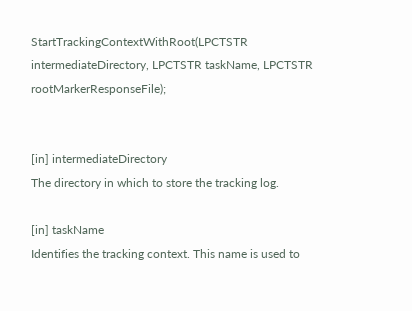StartTrackingContextWithRoot(LPCTSTR intermediateDirectory, LPCTSTR taskName, LPCTSTR rootMarkerResponseFile);


[in] intermediateDirectory
The directory in which to store the tracking log.

[in] taskName
Identifies the tracking context. This name is used to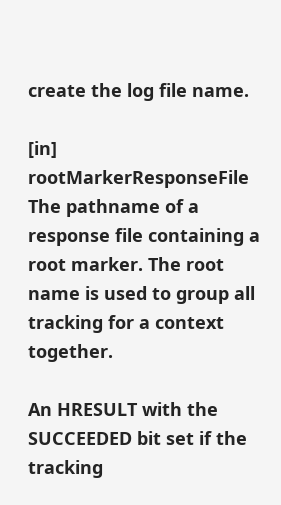create the log file name.

[in] rootMarkerResponseFile
The pathname of a response file containing a root marker. The root name is used to group all tracking for a context together.

An HRESULT with the SUCCEEDED bit set if the tracking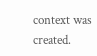context was created.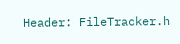Header: FileTracker.h